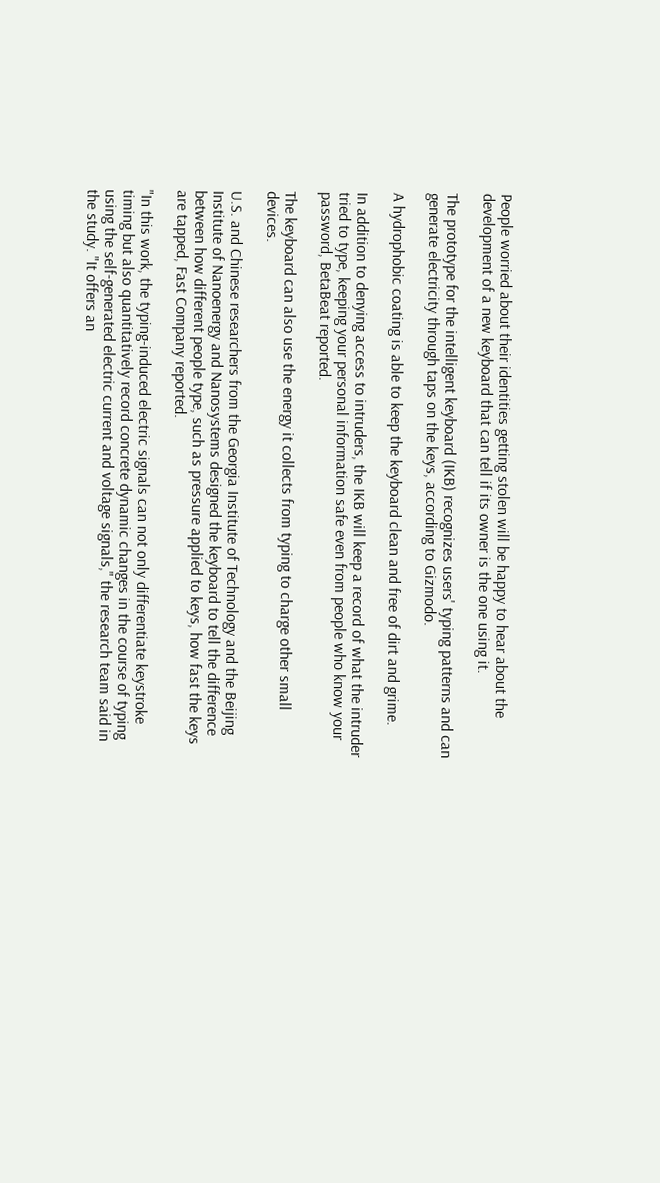People worried about their identities getting stolen will be happy to hear about the development of a new keyboard that can tell if its owner is the one using it.

The prototype for the intelligent keyboard (IKB) recognizes users' typing patterns and can generate electricity through taps on the keys, according to Gizmodo.

A hydrophobic coating is able to keep the keyboard clean and free of dirt and grime.

In addition to denying access to intruders, the IKB will keep a record of what the intruder tried to type, keeping your personal information safe even from people who know your password, BetaBeat reported.

The keyboard can also use the energy it collects from typing to charge other small devices.

U.S. and Chinese researchers from the Georgia Institute of Technology and the Beijing Institute of Nanoenergy and Nanosystems designed the keyboard to tell the difference between how different people type, such as pressure applied to keys, how fast the keys are tapped, Fast Company reported.

"In this work, the typing-induced electric signals can not only differentiate keystroke timing but also quantitatively record concrete dynamic changes in the course of typing using the self-generated electric current and voltage signals," the research team said in the study. "It offers an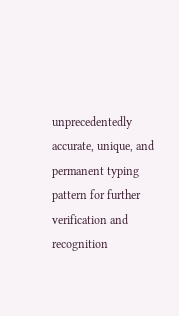unprecedentedly accurate, unique, and permanent typing pattern for further verification and recognition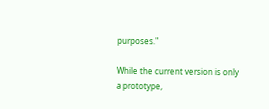purposes."

While the current version is only a prototype,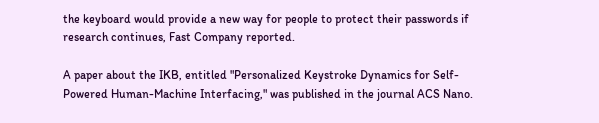the keyboard would provide a new way for people to protect their passwords if research continues, Fast Company reported.

A paper about the IKB, entitled "Personalized Keystroke Dynamics for Self-Powered Human-Machine Interfacing," was published in the journal ACS Nano.